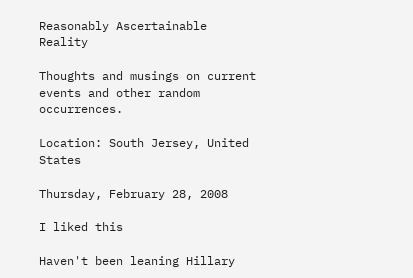Reasonably Ascertainable Reality

Thoughts and musings on current events and other random occurrences.

Location: South Jersey, United States

Thursday, February 28, 2008

I liked this

Haven't been leaning Hillary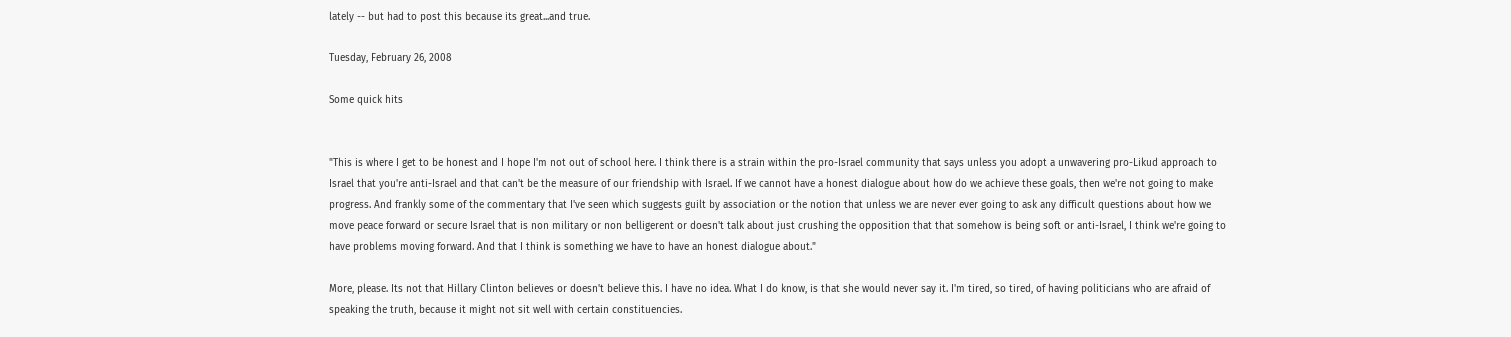lately -- but had to post this because its great...and true.

Tuesday, February 26, 2008

Some quick hits


"This is where I get to be honest and I hope I'm not out of school here. I think there is a strain within the pro-Israel community that says unless you adopt a unwavering pro-Likud approach to Israel that you're anti-Israel and that can't be the measure of our friendship with Israel. If we cannot have a honest dialogue about how do we achieve these goals, then we're not going to make progress. And frankly some of the commentary that I've seen which suggests guilt by association or the notion that unless we are never ever going to ask any difficult questions about how we move peace forward or secure Israel that is non military or non belligerent or doesn't talk about just crushing the opposition that that somehow is being soft or anti-Israel, I think we're going to have problems moving forward. And that I think is something we have to have an honest dialogue about."

More, please. Its not that Hillary Clinton believes or doesn't believe this. I have no idea. What I do know, is that she would never say it. I'm tired, so tired, of having politicians who are afraid of speaking the truth, because it might not sit well with certain constituencies.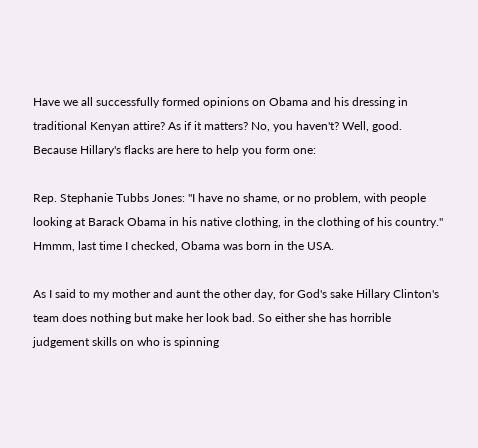Have we all successfully formed opinions on Obama and his dressing in traditional Kenyan attire? As if it matters? No, you haven't? Well, good. Because Hillary's flacks are here to help you form one:

Rep. Stephanie Tubbs Jones: "I have no shame, or no problem, with people looking at Barack Obama in his native clothing, in the clothing of his country." Hmmm, last time I checked, Obama was born in the USA.

As I said to my mother and aunt the other day, for God's sake Hillary Clinton's team does nothing but make her look bad. So either she has horrible judgement skills on who is spinning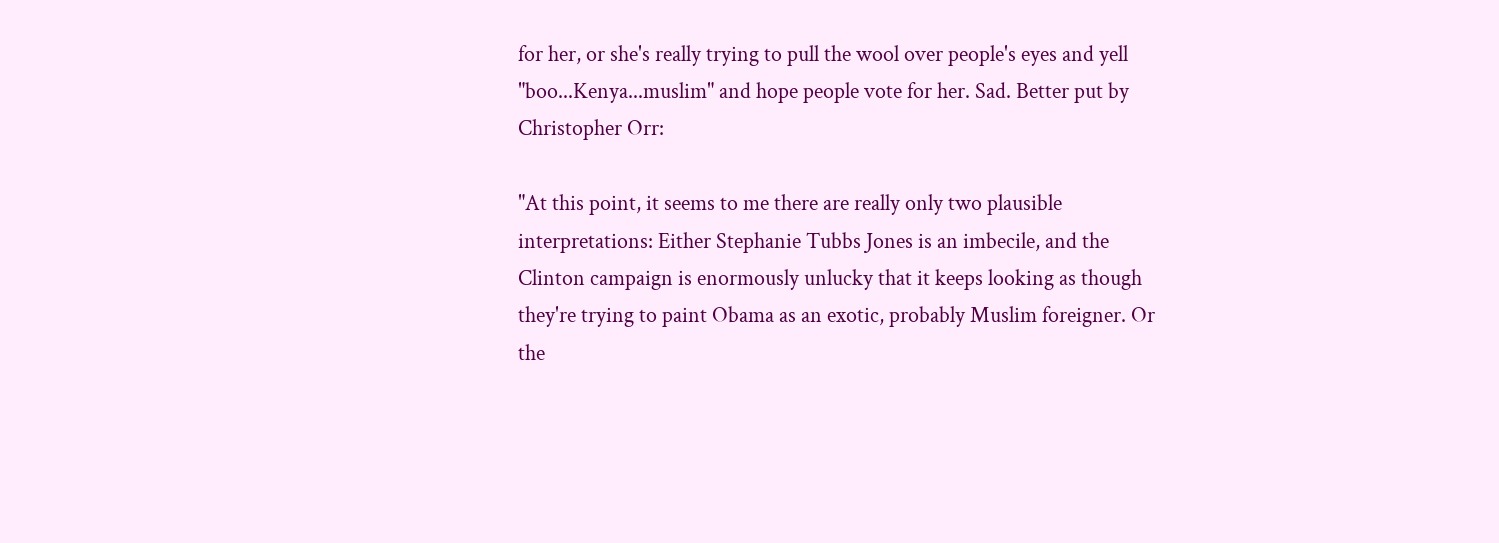for her, or she's really trying to pull the wool over people's eyes and yell "boo...Kenya...muslim" and hope people vote for her. Sad. Better put by Christopher Orr:

"At this point, it seems to me there are really only two plausible interpretations: Either Stephanie Tubbs Jones is an imbecile, and the Clinton campaign is enormously unlucky that it keeps looking as though they're trying to paint Obama as an exotic, probably Muslim foreigner. Or the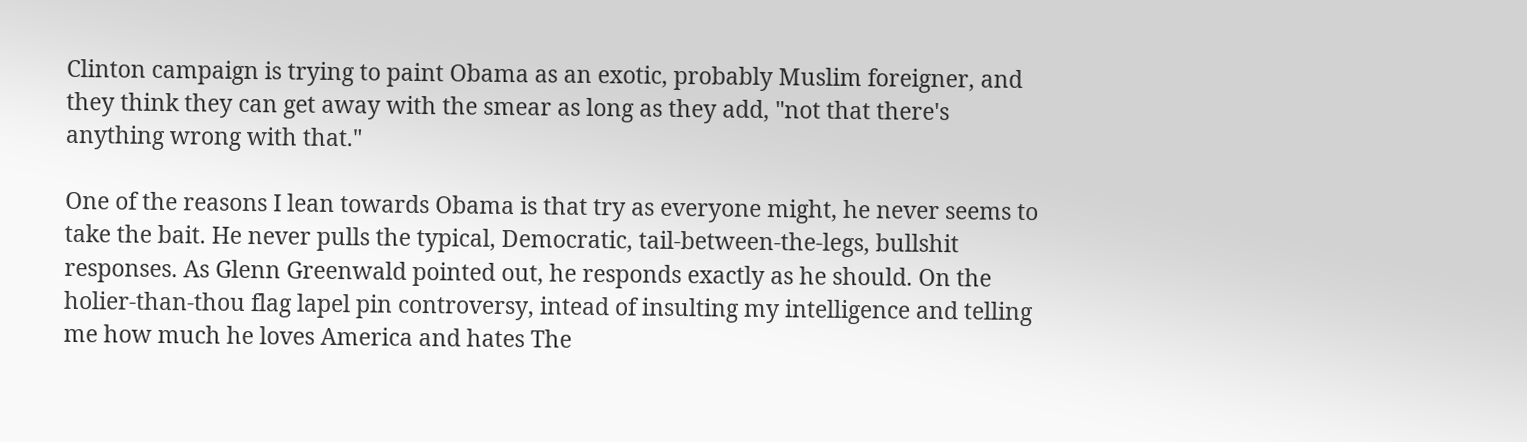Clinton campaign is trying to paint Obama as an exotic, probably Muslim foreigner, and they think they can get away with the smear as long as they add, "not that there's anything wrong with that."

One of the reasons I lean towards Obama is that try as everyone might, he never seems to take the bait. He never pulls the typical, Democratic, tail-between-the-legs, bullshit responses. As Glenn Greenwald pointed out, he responds exactly as he should. On the holier-than-thou flag lapel pin controversy, intead of insulting my intelligence and telling me how much he loves America and hates The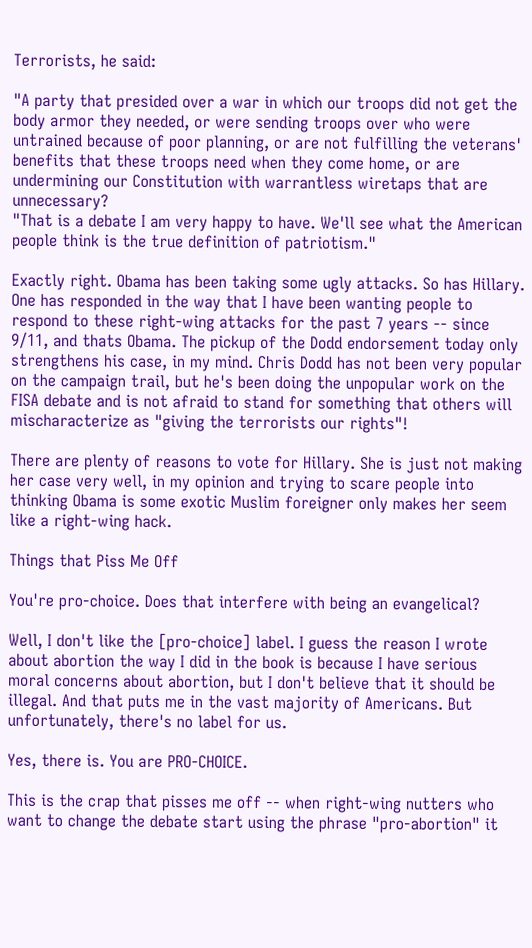Terrorists, he said:

"A party that presided over a war in which our troops did not get the body armor they needed, or were sending troops over who were untrained because of poor planning, or are not fulfilling the veterans' benefits that these troops need when they come home, or are undermining our Constitution with warrantless wiretaps that are unnecessary?
"That is a debate I am very happy to have. We'll see what the American people think is the true definition of patriotism."

Exactly right. Obama has been taking some ugly attacks. So has Hillary. One has responded in the way that I have been wanting people to respond to these right-wing attacks for the past 7 years -- since 9/11, and thats Obama. The pickup of the Dodd endorsement today only strengthens his case, in my mind. Chris Dodd has not been very popular on the campaign trail, but he's been doing the unpopular work on the FISA debate and is not afraid to stand for something that others will mischaracterize as "giving the terrorists our rights"!

There are plenty of reasons to vote for Hillary. She is just not making her case very well, in my opinion and trying to scare people into thinking Obama is some exotic Muslim foreigner only makes her seem like a right-wing hack.

Things that Piss Me Off

You're pro-choice. Does that interfere with being an evangelical?

Well, I don't like the [pro-choice] label. I guess the reason I wrote about abortion the way I did in the book is because I have serious moral concerns about abortion, but I don't believe that it should be illegal. And that puts me in the vast majority of Americans. But unfortunately, there's no label for us.

Yes, there is. You are PRO-CHOICE.

This is the crap that pisses me off -- when right-wing nutters who want to change the debate start using the phrase "pro-abortion" it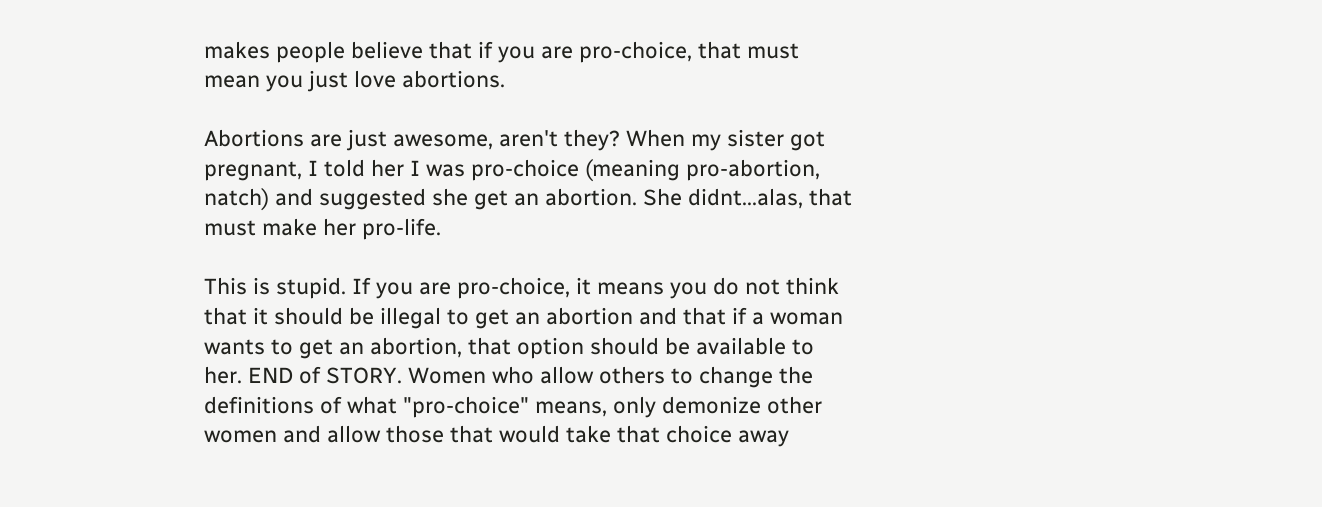makes people believe that if you are pro-choice, that must mean you just love abortions.

Abortions are just awesome, aren't they? When my sister got pregnant, I told her I was pro-choice (meaning pro-abortion, natch) and suggested she get an abortion. She didnt...alas, that must make her pro-life.

This is stupid. If you are pro-choice, it means you do not think that it should be illegal to get an abortion and that if a woman wants to get an abortion, that option should be available to her. END of STORY. Women who allow others to change the definitions of what "pro-choice" means, only demonize other women and allow those that would take that choice away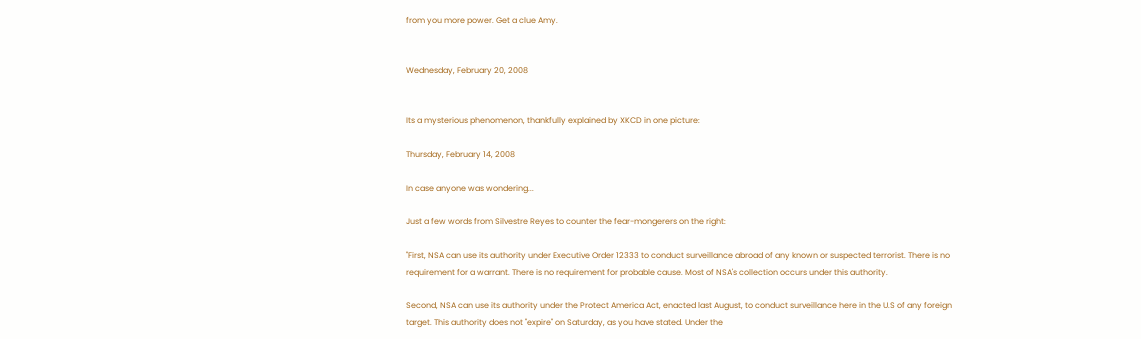from you more power. Get a clue Amy.


Wednesday, February 20, 2008


Its a mysterious phenomenon, thankfully explained by XKCD in one picture:

Thursday, February 14, 2008

In case anyone was wondering...

Just a few words from Silvestre Reyes to counter the fear-mongerers on the right:

"First, NSA can use its authority under Executive Order 12333 to conduct surveillance abroad of any known or suspected terrorist. There is no requirement for a warrant. There is no requirement for probable cause. Most of NSA's collection occurs under this authority.

Second, NSA can use its authority under the Protect America Act, enacted last August, to conduct surveillance here in the U.S of any foreign target. This authority does not "expire" on Saturday, as you have stated. Under the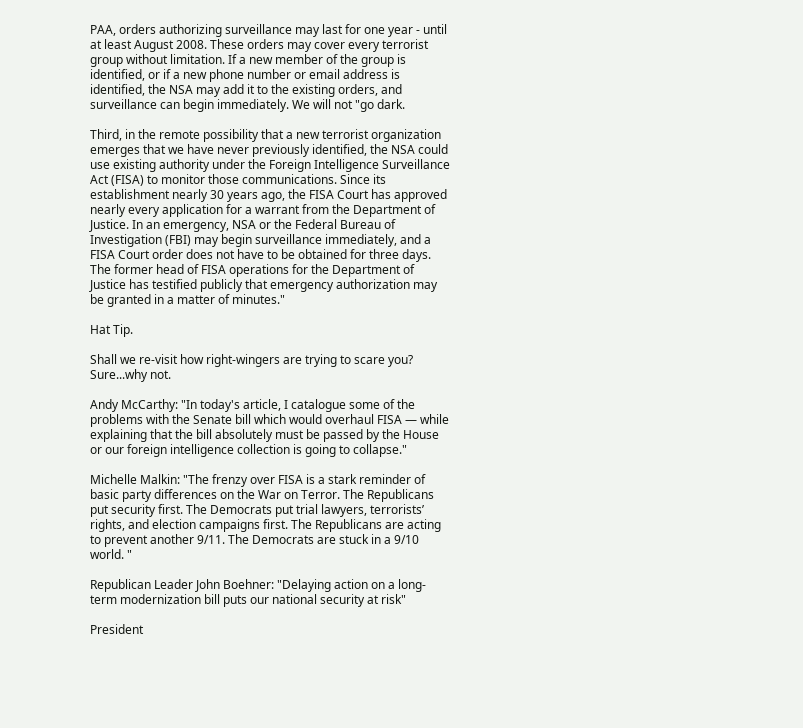PAA, orders authorizing surveillance may last for one year - until at least August 2008. These orders may cover every terrorist group without limitation. If a new member of the group is identified, or if a new phone number or email address is identified, the NSA may add it to the existing orders, and surveillance can begin immediately. We will not "go dark.

Third, in the remote possibility that a new terrorist organization emerges that we have never previously identified, the NSA could use existing authority under the Foreign Intelligence Surveillance Act (FISA) to monitor those communications. Since its establishment nearly 30 years ago, the FISA Court has approved nearly every application for a warrant from the Department of Justice. In an emergency, NSA or the Federal Bureau of Investigation (FBI) may begin surveillance immediately, and a FISA Court order does not have to be obtained for three days. The former head of FISA operations for the Department of Justice has testified publicly that emergency authorization may be granted in a matter of minutes."

Hat Tip.

Shall we re-visit how right-wingers are trying to scare you? Sure...why not.

Andy McCarthy: "In today's article, I catalogue some of the problems with the Senate bill which would overhaul FISA — while explaining that the bill absolutely must be passed by the House or our foreign intelligence collection is going to collapse."

Michelle Malkin: "The frenzy over FISA is a stark reminder of basic party differences on the War on Terror. The Republicans put security first. The Democrats put trial lawyers, terrorists’ rights, and election campaigns first. The Republicans are acting to prevent another 9/11. The Democrats are stuck in a 9/10 world. "

Republican Leader John Boehner: "Delaying action on a long-term modernization bill puts our national security at risk"

President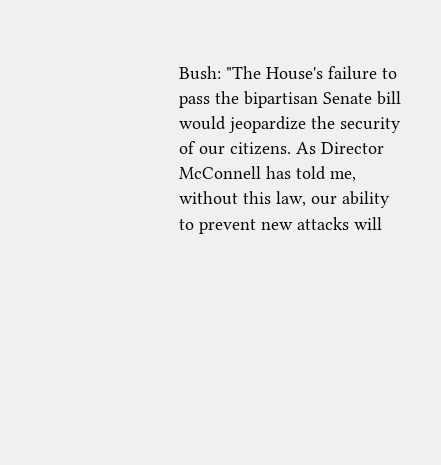Bush: "The House's failure to pass the bipartisan Senate bill would jeopardize the security of our citizens. As Director McConnell has told me, without this law, our ability to prevent new attacks will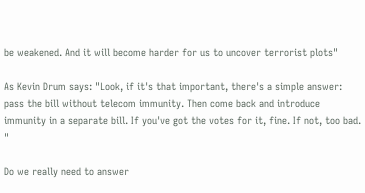be weakened. And it will become harder for us to uncover terrorist plots"

As Kevin Drum says: "Look, if it's that important, there's a simple answer: pass the bill without telecom immunity. Then come back and introduce immunity in a separate bill. If you've got the votes for it, fine. If not, too bad. "

Do we really need to answer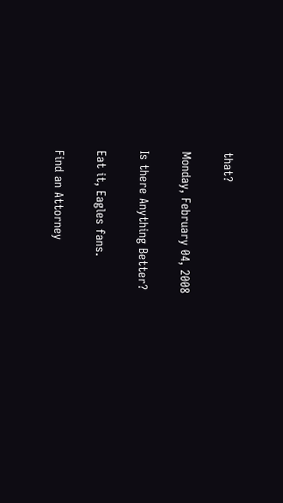that?

Monday, February 04, 2008

Is there Anything Better?

Eat it, Eagles fans.

Find an Attorney